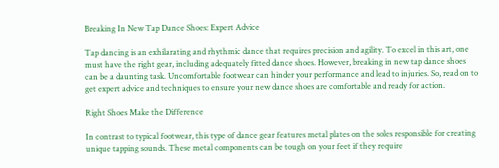Breaking In New Tap Dance Shoes: Expert Advice

Tap dancing is an exhilarating and rhythmic dance that requires precision and agility. To excel in this art, one must have the right gear, including adequately fitted dance shoes. However, breaking in new tap dance shoes can be a daunting task. Uncomfortable footwear can hinder your performance and lead to injuries. So, read on to get expert advice and techniques to ensure your new dance shoes are comfortable and ready for action.

Right Shoes Make the Difference

In contrast to typical footwear, this type of dance gear features metal plates on the soles responsible for creating unique tapping sounds. These metal components can be tough on your feet if they require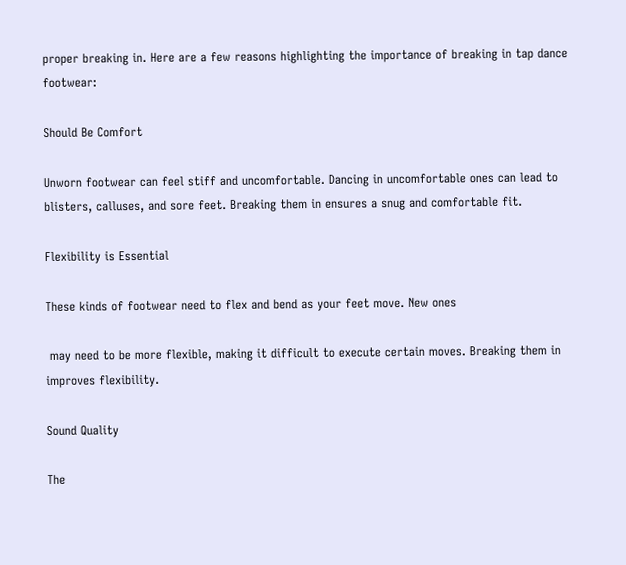proper breaking in. Here are a few reasons highlighting the importance of breaking in tap dance footwear:

Should Be Comfort

Unworn footwear can feel stiff and uncomfortable. Dancing in uncomfortable ones can lead to blisters, calluses, and sore feet. Breaking them in ensures a snug and comfortable fit.

Flexibility is Essential

These kinds of footwear need to flex and bend as your feet move. New ones

 may need to be more flexible, making it difficult to execute certain moves. Breaking them in improves flexibility.

Sound Quality

The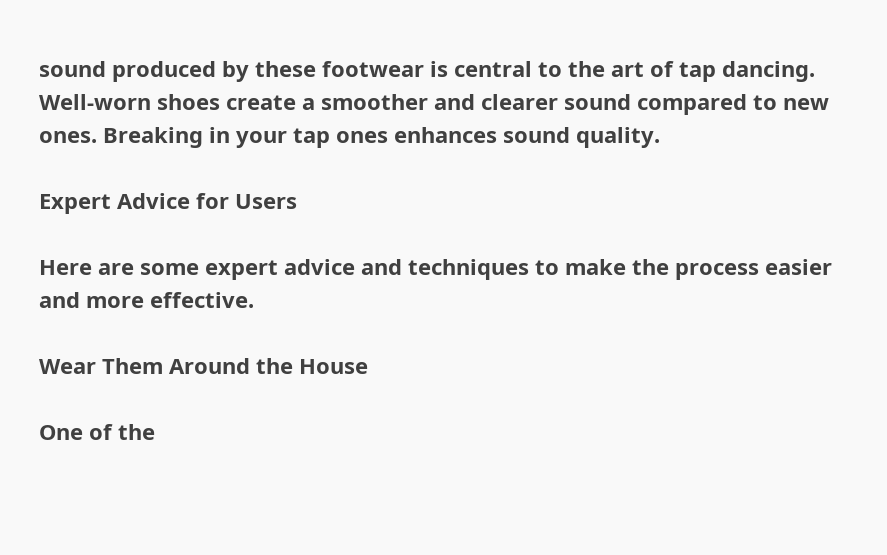sound produced by these footwear is central to the art of tap dancing. Well-worn shoes create a smoother and clearer sound compared to new ones. Breaking in your tap ones enhances sound quality.

Expert Advice for Users

Here are some expert advice and techniques to make the process easier and more effective.

Wear Them Around the House

One of the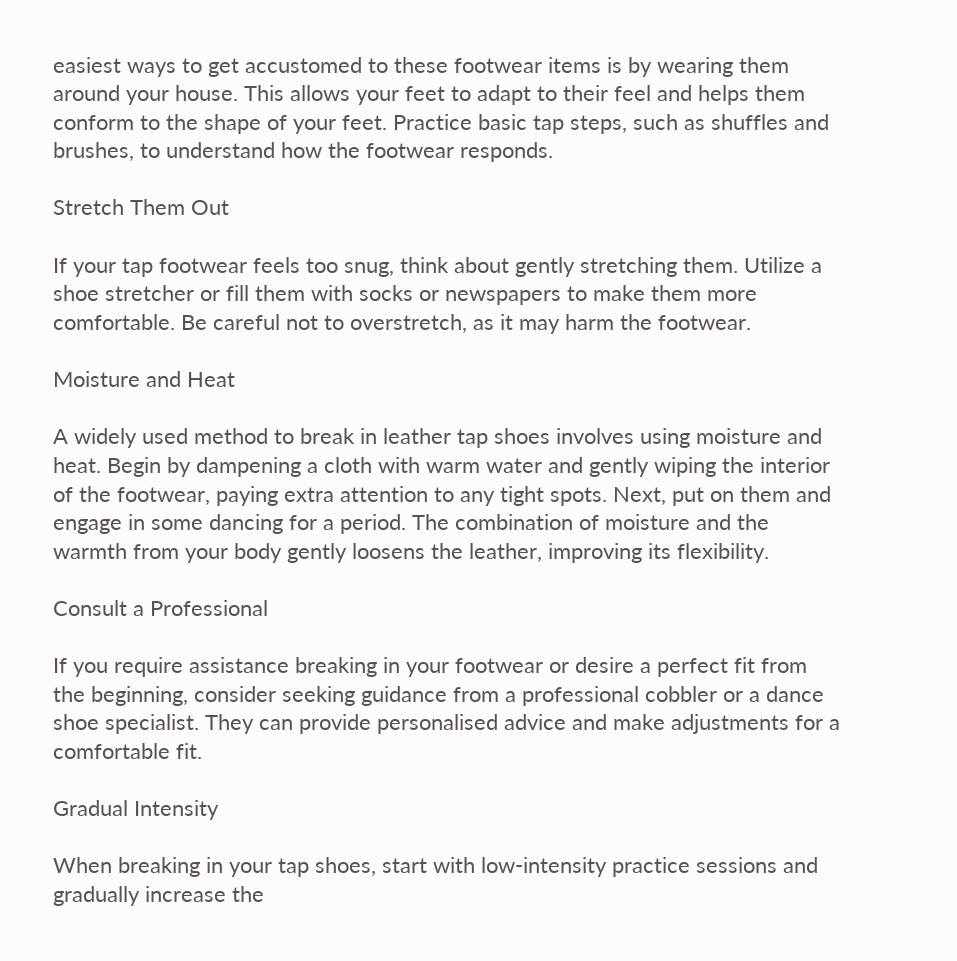easiest ways to get accustomed to these footwear items is by wearing them around your house. This allows your feet to adapt to their feel and helps them conform to the shape of your feet. Practice basic tap steps, such as shuffles and brushes, to understand how the footwear responds.

Stretch Them Out

If your tap footwear feels too snug, think about gently stretching them. Utilize a shoe stretcher or fill them with socks or newspapers to make them more comfortable. Be careful not to overstretch, as it may harm the footwear.

Moisture and Heat

A widely used method to break in leather tap shoes involves using moisture and heat. Begin by dampening a cloth with warm water and gently wiping the interior of the footwear, paying extra attention to any tight spots. Next, put on them and engage in some dancing for a period. The combination of moisture and the warmth from your body gently loosens the leather, improving its flexibility.

Consult a Professional

If you require assistance breaking in your footwear or desire a perfect fit from the beginning, consider seeking guidance from a professional cobbler or a dance shoe specialist. They can provide personalised advice and make adjustments for a comfortable fit.

Gradual Intensity

When breaking in your tap shoes, start with low-intensity practice sessions and gradually increase the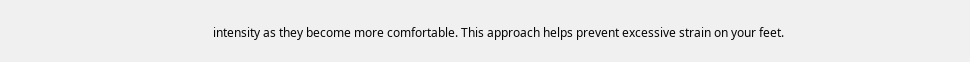intensity as they become more comfortable. This approach helps prevent excessive strain on your feet.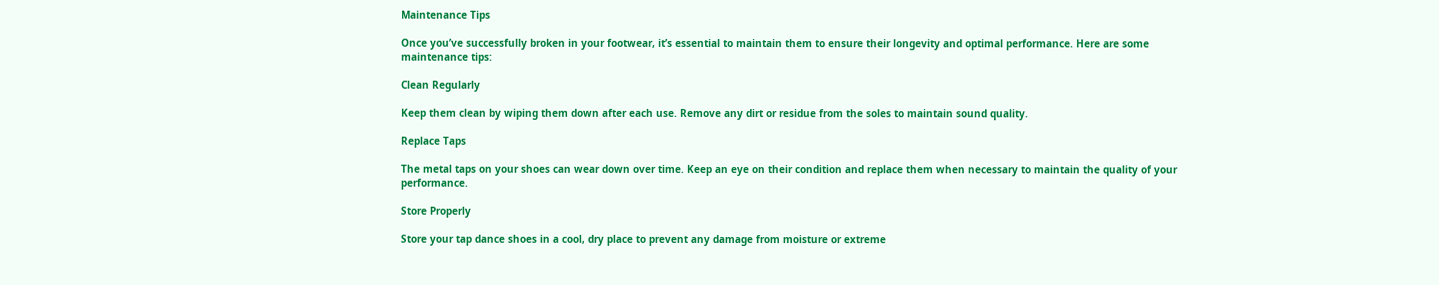Maintenance Tips

Once you’ve successfully broken in your footwear, it’s essential to maintain them to ensure their longevity and optimal performance. Here are some maintenance tips:

Clean Regularly

Keep them clean by wiping them down after each use. Remove any dirt or residue from the soles to maintain sound quality.

Replace Taps

The metal taps on your shoes can wear down over time. Keep an eye on their condition and replace them when necessary to maintain the quality of your performance.

Store Properly

Store your tap dance shoes in a cool, dry place to prevent any damage from moisture or extreme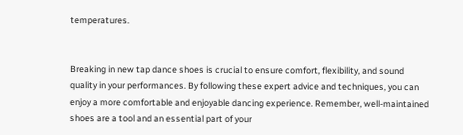temperatures.


Breaking in new tap dance shoes is crucial to ensure comfort, flexibility, and sound quality in your performances. By following these expert advice and techniques, you can enjoy a more comfortable and enjoyable dancing experience. Remember, well-maintained shoes are a tool and an essential part of your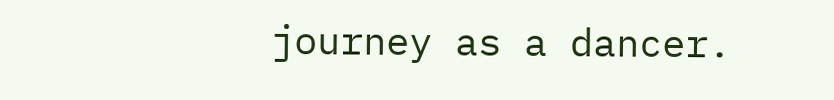journey as a dancer.